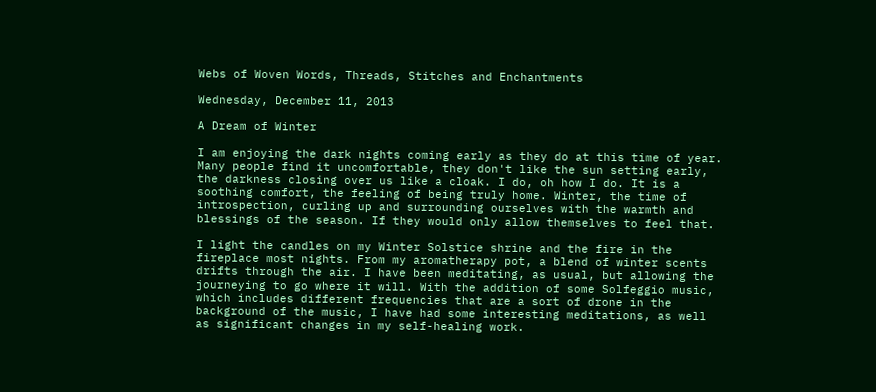Webs of Woven Words, Threads, Stitches and Enchantments

Wednesday, December 11, 2013

A Dream of Winter

I am enjoying the dark nights coming early as they do at this time of year. Many people find it uncomfortable, they don't like the sun setting early, the darkness closing over us like a cloak. I do, oh how I do. It is a soothing comfort, the feeling of being truly home. Winter, the time of introspection, curling up and surrounding ourselves with the warmth and blessings of the season. If they would only allow themselves to feel that.

I light the candles on my Winter Solstice shrine and the fire in the fireplace most nights. From my aromatherapy pot, a blend of winter scents drifts through the air. I have been meditating, as usual, but allowing the journeying to go where it will. With the addition of some Solfeggio music, which includes different frequencies that are a sort of drone in the background of the music, I have had some interesting meditations, as well as significant changes in my self-healing work.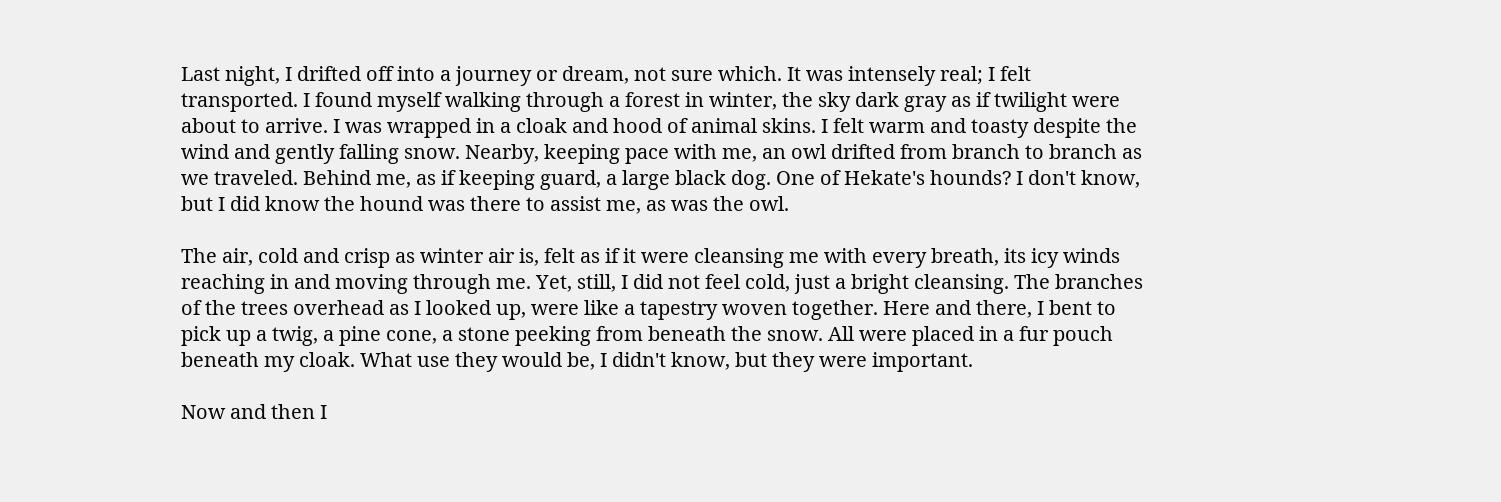Last night, I drifted off into a journey or dream, not sure which. It was intensely real; I felt transported. I found myself walking through a forest in winter, the sky dark gray as if twilight were about to arrive. I was wrapped in a cloak and hood of animal skins. I felt warm and toasty despite the wind and gently falling snow. Nearby, keeping pace with me, an owl drifted from branch to branch as we traveled. Behind me, as if keeping guard, a large black dog. One of Hekate's hounds? I don't know, but I did know the hound was there to assist me, as was the owl.

The air, cold and crisp as winter air is, felt as if it were cleansing me with every breath, its icy winds reaching in and moving through me. Yet, still, I did not feel cold, just a bright cleansing. The branches of the trees overhead as I looked up, were like a tapestry woven together. Here and there, I bent to pick up a twig, a pine cone, a stone peeking from beneath the snow. All were placed in a fur pouch beneath my cloak. What use they would be, I didn't know, but they were important.

Now and then I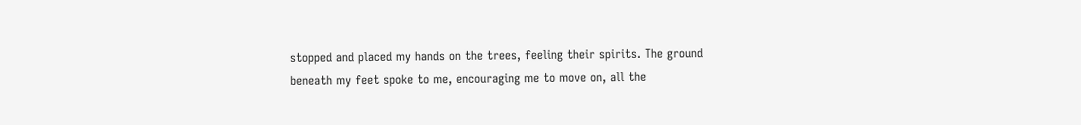stopped and placed my hands on the trees, feeling their spirits. The ground beneath my feet spoke to me, encouraging me to move on, all the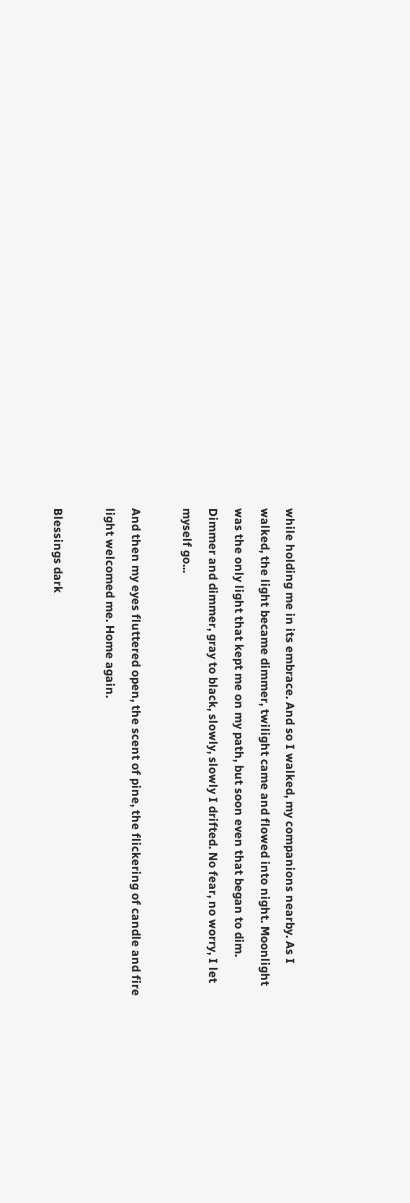while holding me in its embrace. And so I walked, my companions nearby. As I walked, the light became dimmer, twilight came and flowed into night. Moonlight was the only light that kept me on my path, but soon even that began to dim. Dimmer and dimmer, gray to black, slowly, slowly I drifted. No fear, no worry, I let myself go...

And then my eyes fluttered open, the scent of pine, the flickering of candle and fire light welcomed me. Home again.

Blessings dark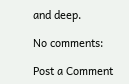and deep.

No comments:

Post a Comment